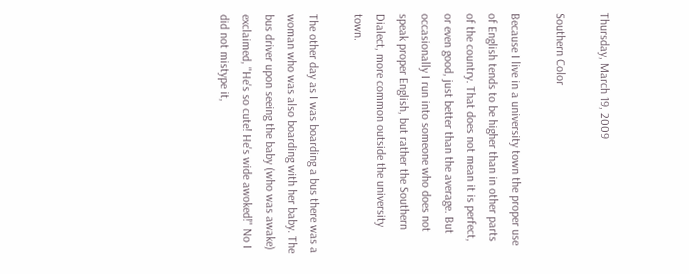Thursday, March 19, 2009

Southern Color

Because I live in a university town the proper use of English tends to be higher than in other parts of the country. That does not mean it is perfect, or even good, just better than the average. But occasionally I run into someone who does not speak proper English, but rather the Southern Dialect, more common outside the university town.

The other day as I was boarding a bus there was a woman who was also boarding with her baby. The bus driver upon seeing the baby (who was awake) exclaimed, "He's so cute! He's wide awoked!" No I did not mistype it,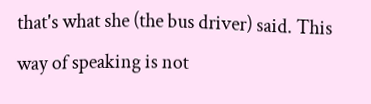that's what she (the bus driver) said. This way of speaking is not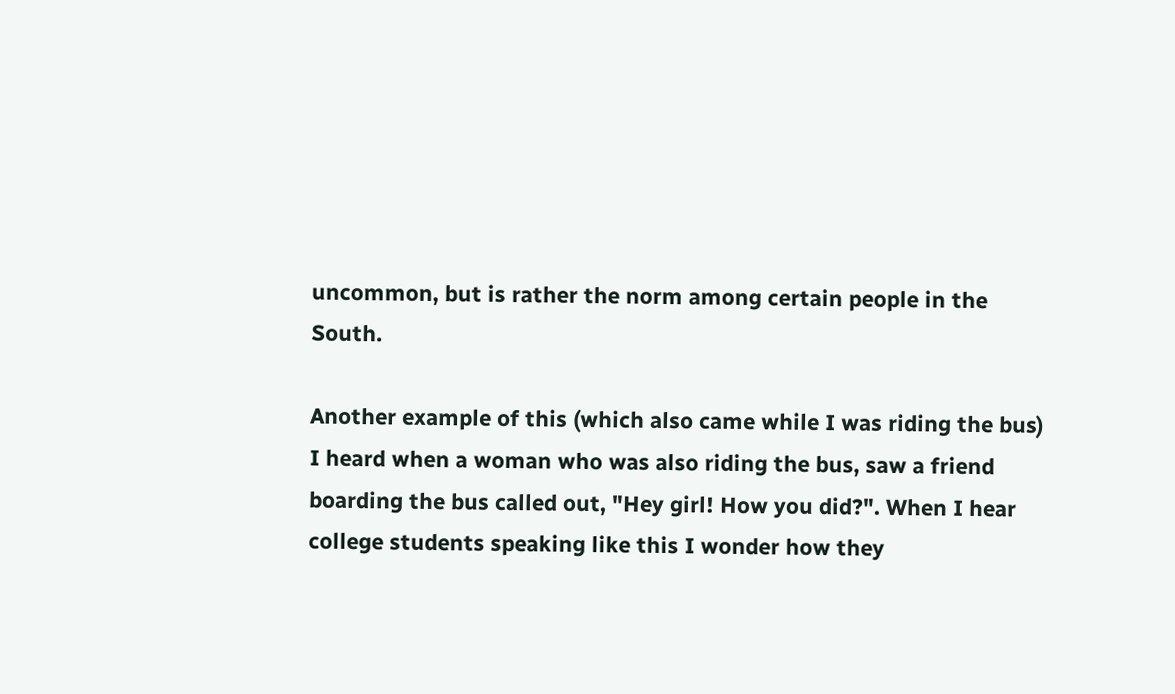uncommon, but is rather the norm among certain people in the South.

Another example of this (which also came while I was riding the bus) I heard when a woman who was also riding the bus, saw a friend boarding the bus called out, "Hey girl! How you did?". When I hear college students speaking like this I wonder how they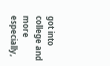got into college and more especially,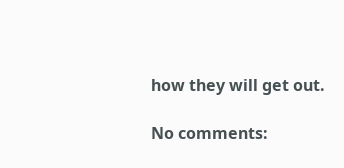how they will get out.

No comments: